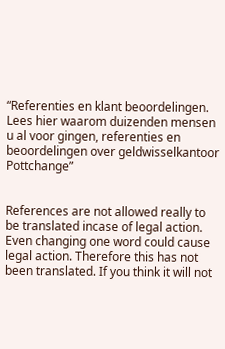“Referenties en klant beoordelingen. Lees hier waarom duizenden mensen u al voor gingen, referenties en beoordelingen over geldwisselkantoor Pottchange”


References are not allowed really to be translated incase of legal action. Even changing one word could cause legal action. Therefore this has not been translated. If you think it will not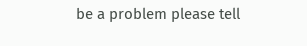be a problem please tell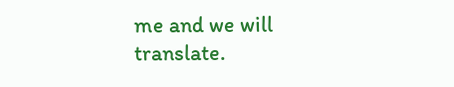me and we will translate.